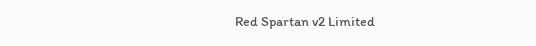Red Spartan v2 Limited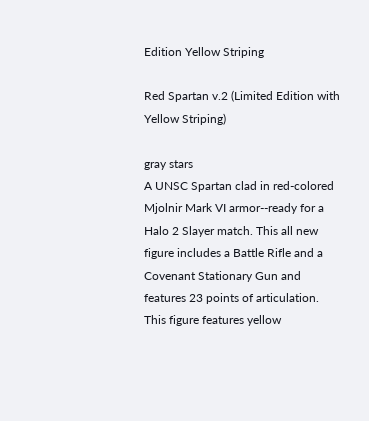Edition Yellow Striping

Red Spartan v.2 (Limited Edition with Yellow Striping)

gray stars
A UNSC Spartan clad in red-colored Mjolnir Mark VI armor--ready for a Halo 2 Slayer match. This all new figure includes a Battle Rifle and a Covenant Stationary Gun and features 23 points of articulation. This figure features yellow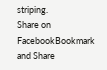striping.
Share on FacebookBookmark and Share